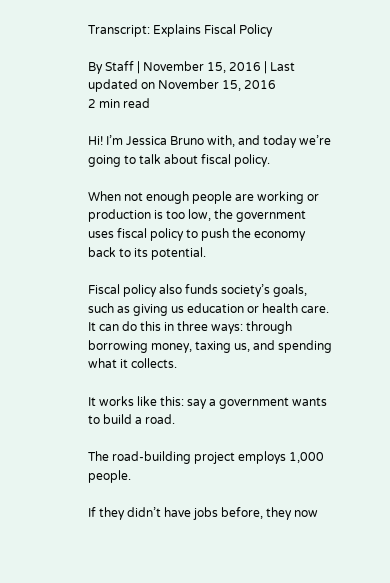Transcript: Explains Fiscal Policy

By Staff | November 15, 2016 | Last updated on November 15, 2016
2 min read

Hi! I’m Jessica Bruno with, and today we’re going to talk about fiscal policy.

When not enough people are working or production is too low, the government uses fiscal policy to push the economy back to its potential.

Fiscal policy also funds society’s goals, such as giving us education or health care. It can do this in three ways: through borrowing money, taxing us, and spending what it collects.

It works like this: say a government wants to build a road.

The road-building project employs 1,000 people.

If they didn’t have jobs before, they now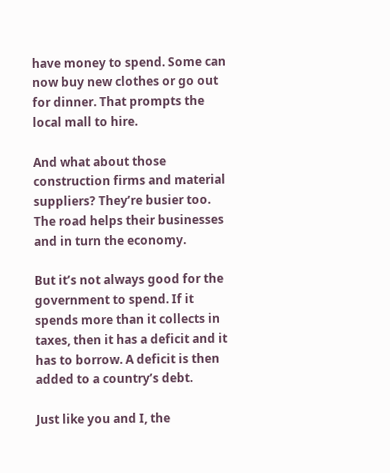have money to spend. Some can now buy new clothes or go out for dinner. That prompts the local mall to hire.

And what about those construction firms and material suppliers? They’re busier too. The road helps their businesses and in turn the economy.

But it’s not always good for the government to spend. If it spends more than it collects in taxes, then it has a deficit and it has to borrow. A deficit is then added to a country’s debt.

Just like you and I, the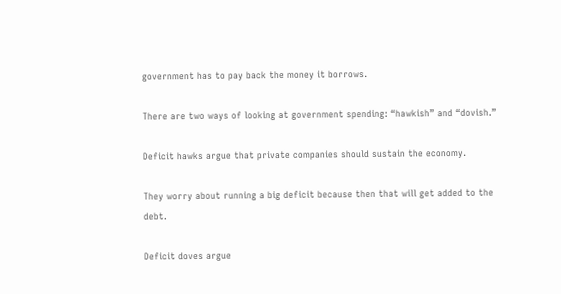government has to pay back the money it borrows.

There are two ways of looking at government spending: “hawkish” and “dovish.”

Deficit hawks argue that private companies should sustain the economy.

They worry about running a big deficit because then that will get added to the debt.

Deficit doves argue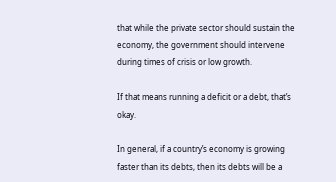that while the private sector should sustain the economy, the government should intervene during times of crisis or low growth.

If that means running a deficit or a debt, that’s okay.

In general, if a country’s economy is growing faster than its debts, then its debts will be a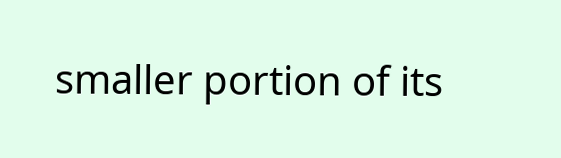smaller portion of its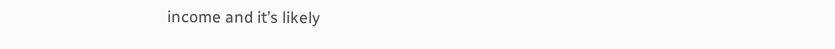income and it’s likely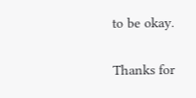to be okay.

Thanks for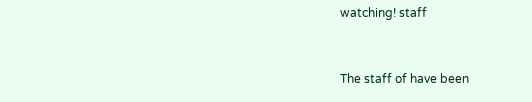watching! staff


The staff of have been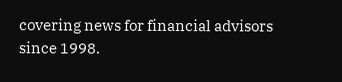covering news for financial advisors since 1998.